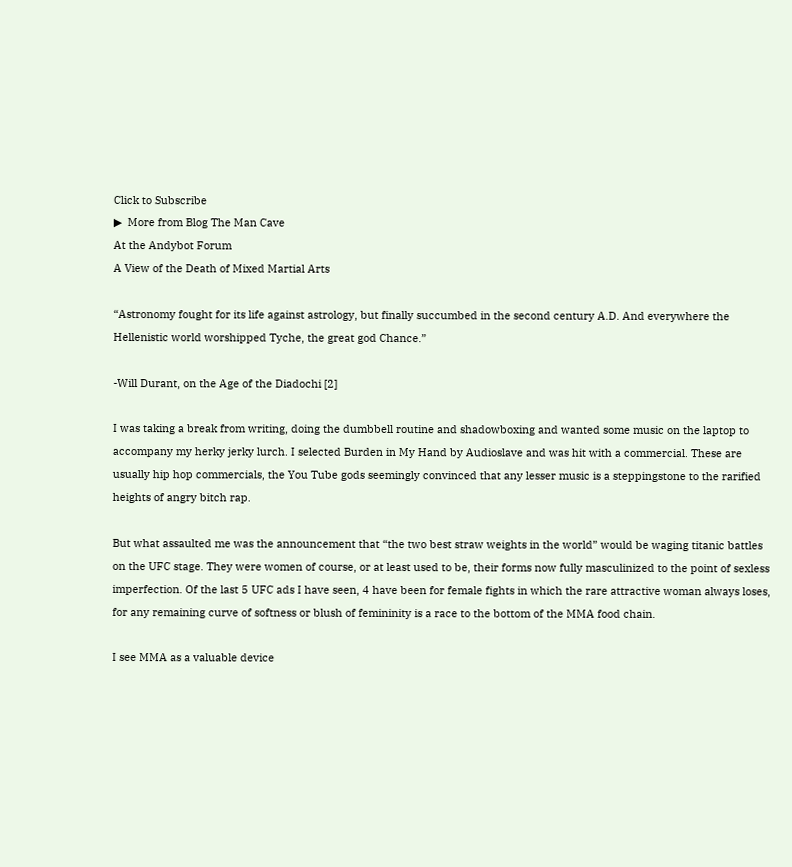Click to Subscribe
▶  More from Blog The Man Cave
At the Andybot Forum
A View of the Death of Mixed Martial Arts

“Astronomy fought for its life against astrology, but finally succumbed in the second century A.D. And everywhere the Hellenistic world worshipped Tyche, the great god Chance.”

-Will Durant, on the Age of the Diadochi [2]

I was taking a break from writing, doing the dumbbell routine and shadowboxing and wanted some music on the laptop to accompany my herky jerky lurch. I selected Burden in My Hand by Audioslave and was hit with a commercial. These are usually hip hop commercials, the You Tube gods seemingly convinced that any lesser music is a steppingstone to the rarified heights of angry bitch rap.

But what assaulted me was the announcement that “the two best straw weights in the world” would be waging titanic battles on the UFC stage. They were women of course, or at least used to be, their forms now fully masculinized to the point of sexless imperfection. Of the last 5 UFC ads I have seen, 4 have been for female fights in which the rare attractive woman always loses, for any remaining curve of softness or blush of femininity is a race to the bottom of the MMA food chain.

I see MMA as a valuable device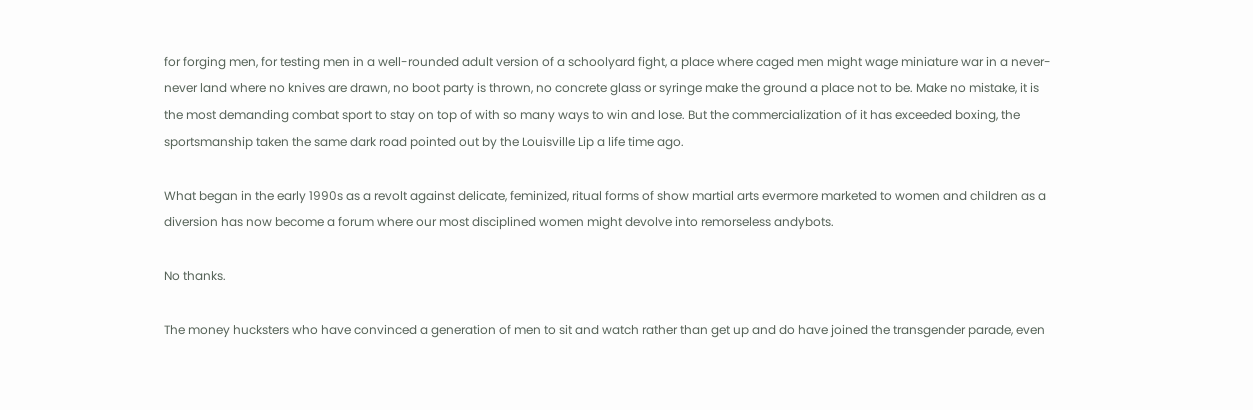for forging men, for testing men in a well-rounded adult version of a schoolyard fight, a place where caged men might wage miniature war in a never-never land where no knives are drawn, no boot party is thrown, no concrete glass or syringe make the ground a place not to be. Make no mistake, it is the most demanding combat sport to stay on top of with so many ways to win and lose. But the commercialization of it has exceeded boxing, the sportsmanship taken the same dark road pointed out by the Louisville Lip a life time ago.

What began in the early 1990s as a revolt against delicate, feminized, ritual forms of show martial arts evermore marketed to women and children as a diversion has now become a forum where our most disciplined women might devolve into remorseless andybots.

No thanks.

The money hucksters who have convinced a generation of men to sit and watch rather than get up and do have joined the transgender parade, even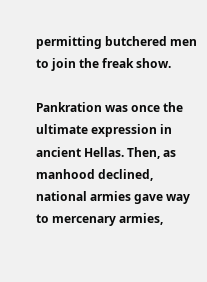permitting butchered men to join the freak show.

Pankration was once the ultimate expression in ancient Hellas. Then, as manhood declined, national armies gave way to mercenary armies,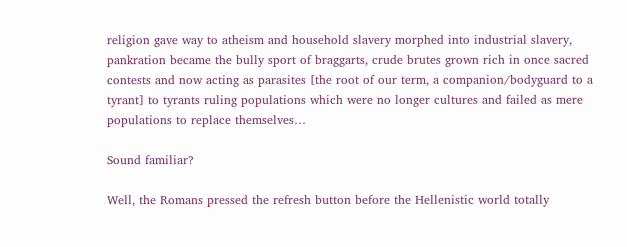religion gave way to atheism and household slavery morphed into industrial slavery, pankration became the bully sport of braggarts, crude brutes grown rich in once sacred contests and now acting as parasites [the root of our term, a companion/bodyguard to a tyrant] to tyrants ruling populations which were no longer cultures and failed as mere populations to replace themselves…

Sound familiar?

Well, the Romans pressed the refresh button before the Hellenistic world totally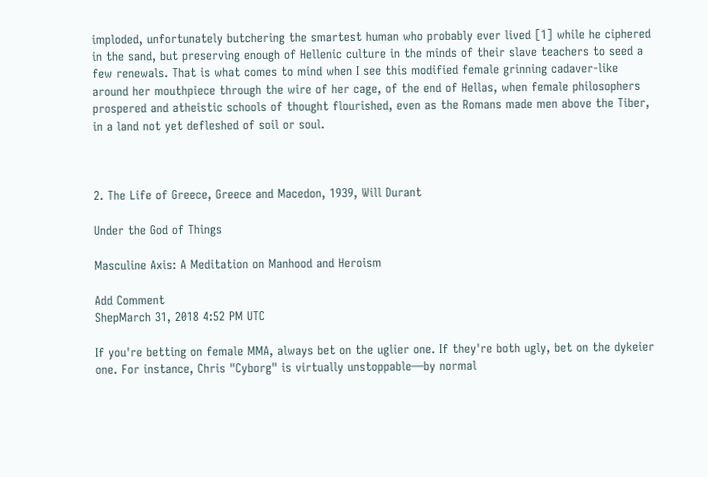imploded, unfortunately butchering the smartest human who probably ever lived [1] while he ciphered in the sand, but preserving enough of Hellenic culture in the minds of their slave teachers to seed a few renewals. That is what comes to mind when I see this modified female grinning cadaver-like around her mouthpiece through the wire of her cage, of the end of Hellas, when female philosophers prospered and atheistic schools of thought flourished, even as the Romans made men above the Tiber, in a land not yet defleshed of soil or soul.



2. The Life of Greece, Greece and Macedon, 1939, Will Durant

Under the God of Things

Masculine Axis: A Meditation on Manhood and Heroism

Add Comment
ShepMarch 31, 2018 4:52 PM UTC

If you're betting on female MMA, always bet on the uglier one. If they're both ugly, bet on the dykeier one. For instance, Chris "Cyborg" is virtually unstoppable—by normal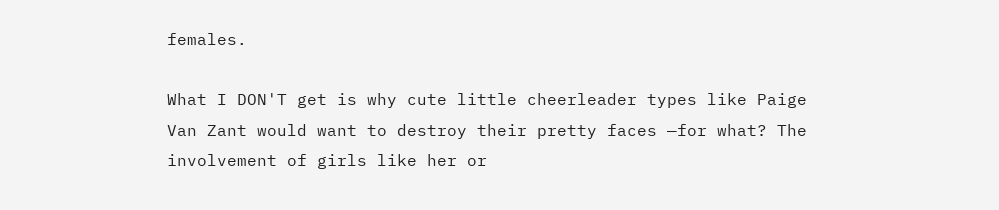females.

What I DON'T get is why cute little cheerleader types like Paige Van Zant would want to destroy their pretty faces —for what? The involvement of girls like her or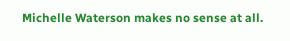Michelle Waterson makes no sense at all.